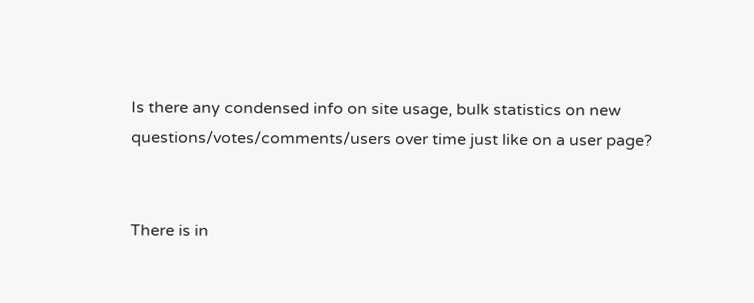Is there any condensed info on site usage, bulk statistics on new questions/votes/comments/users over time just like on a user page?


There is in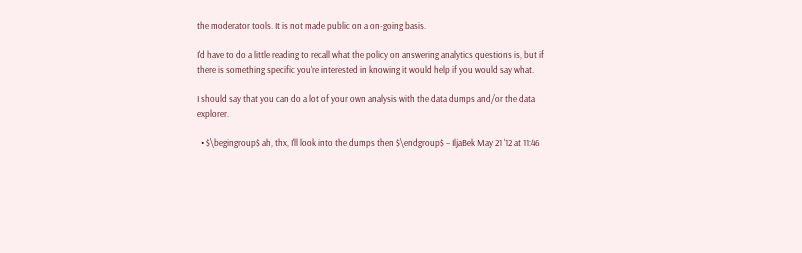the moderator tools. It is not made public on a on-going basis.

I'd have to do a little reading to recall what the policy on answering analytics questions is, but if there is something specific you're interested in knowing it would help if you would say what.

I should say that you can do a lot of your own analysis with the data dumps and/or the data explorer.

  • $\begingroup$ ah, thx, I'll look into the dumps then $\endgroup$ – IljaBek May 21 '12 at 11:46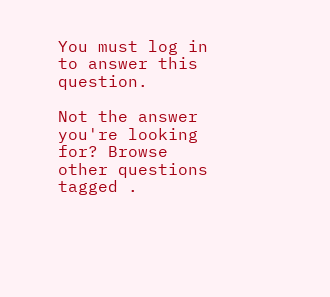You must log in to answer this question.

Not the answer you're looking for? Browse other questions tagged .